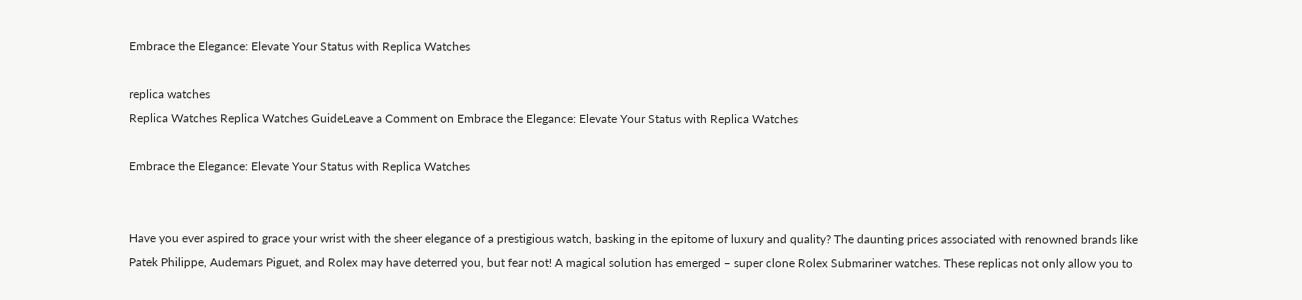Embrace the Elegance: Elevate Your Status with Replica Watches

replica watches
Replica Watches Replica Watches GuideLeave a Comment on Embrace the Elegance: Elevate Your Status with Replica Watches

Embrace the Elegance: Elevate Your Status with Replica Watches


Have you ever aspired to grace your wrist with the sheer elegance of a prestigious watch, basking in the epitome of luxury and quality? The daunting prices associated with renowned brands like Patek Philippe, Audemars Piguet, and Rolex may have deterred you, but fear not! A magical solution has emerged – super clone Rolex Submariner watches. These replicas not only allow you to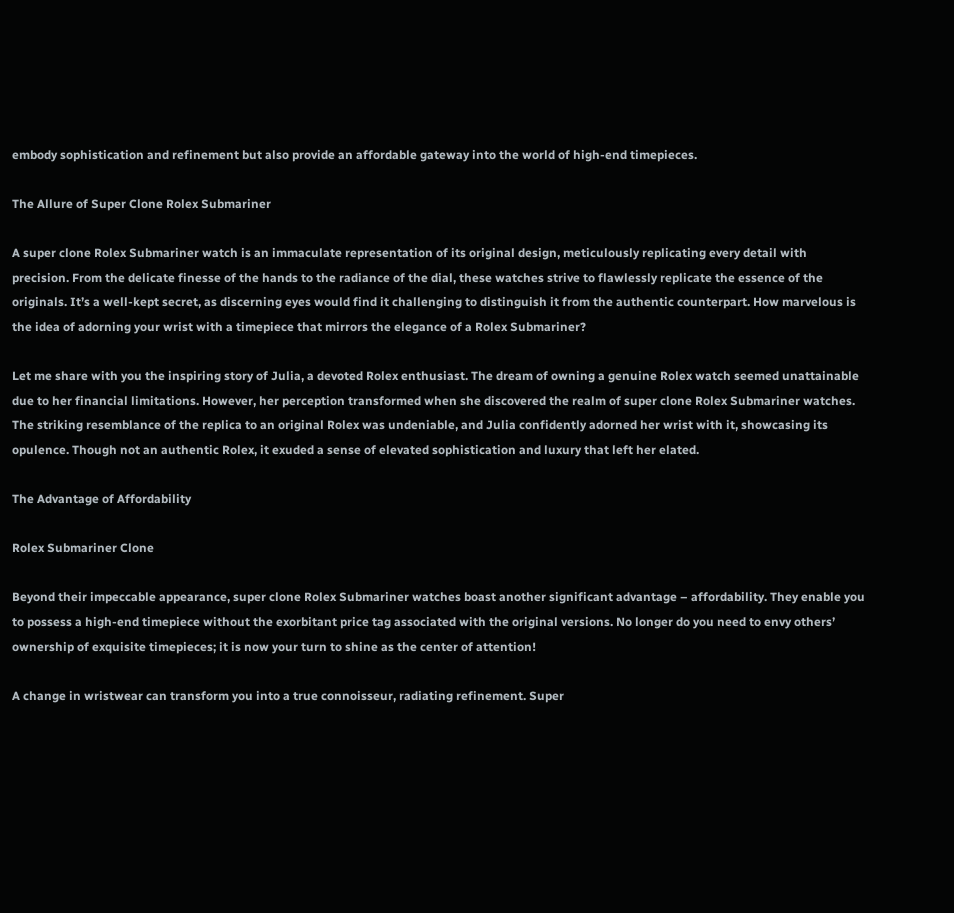embody sophistication and refinement but also provide an affordable gateway into the world of high-end timepieces.

The Allure of Super Clone Rolex Submariner

A super clone Rolex Submariner watch is an immaculate representation of its original design, meticulously replicating every detail with precision. From the delicate finesse of the hands to the radiance of the dial, these watches strive to flawlessly replicate the essence of the originals. It’s a well-kept secret, as discerning eyes would find it challenging to distinguish it from the authentic counterpart. How marvelous is the idea of adorning your wrist with a timepiece that mirrors the elegance of a Rolex Submariner?

Let me share with you the inspiring story of Julia, a devoted Rolex enthusiast. The dream of owning a genuine Rolex watch seemed unattainable due to her financial limitations. However, her perception transformed when she discovered the realm of super clone Rolex Submariner watches. The striking resemblance of the replica to an original Rolex was undeniable, and Julia confidently adorned her wrist with it, showcasing its opulence. Though not an authentic Rolex, it exuded a sense of elevated sophistication and luxury that left her elated.

The Advantage of Affordability

Rolex Submariner Clone

Beyond their impeccable appearance, super clone Rolex Submariner watches boast another significant advantage – affordability. They enable you to possess a high-end timepiece without the exorbitant price tag associated with the original versions. No longer do you need to envy others’ ownership of exquisite timepieces; it is now your turn to shine as the center of attention!

A change in wristwear can transform you into a true connoisseur, radiating refinement. Super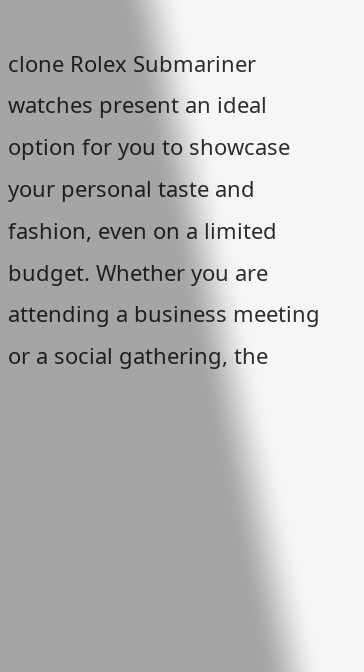clone Rolex Submariner watches present an ideal option for you to showcase your personal taste and fashion, even on a limited budget. Whether you are attending a business meeting or a social gathering, the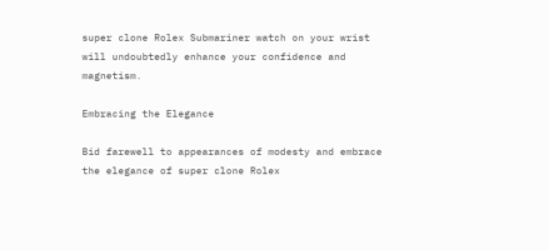super clone Rolex Submariner watch on your wrist will undoubtedly enhance your confidence and magnetism.

Embracing the Elegance

Bid farewell to appearances of modesty and embrace the elegance of super clone Rolex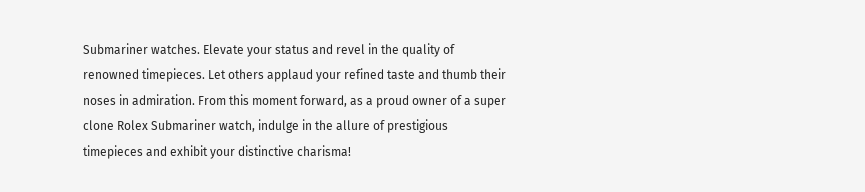Submariner watches. Elevate your status and revel in the quality of renowned timepieces. Let others applaud your refined taste and thumb their noses in admiration. From this moment forward, as a proud owner of a super clone Rolex Submariner watch, indulge in the allure of prestigious timepieces and exhibit your distinctive charisma!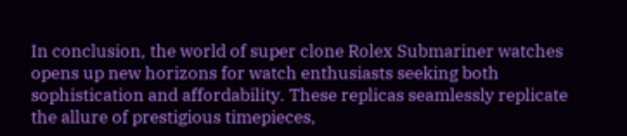In conclusion, the world of super clone Rolex Submariner watches opens up new horizons for watch enthusiasts seeking both sophistication and affordability. These replicas seamlessly replicate the allure of prestigious timepieces,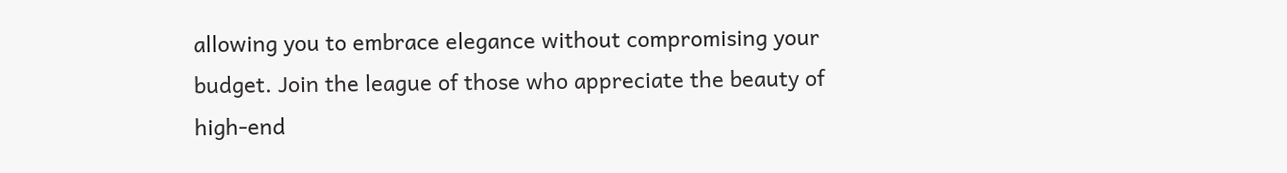allowing you to embrace elegance without compromising your budget. Join the league of those who appreciate the beauty of high-end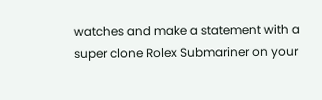watches and make a statement with a super clone Rolex Submariner on your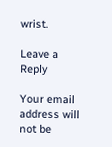wrist.

Leave a Reply

Your email address will not be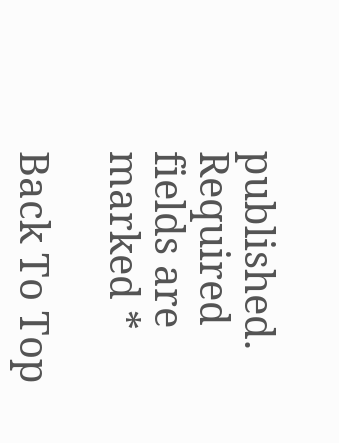published. Required fields are marked *

Back To Top